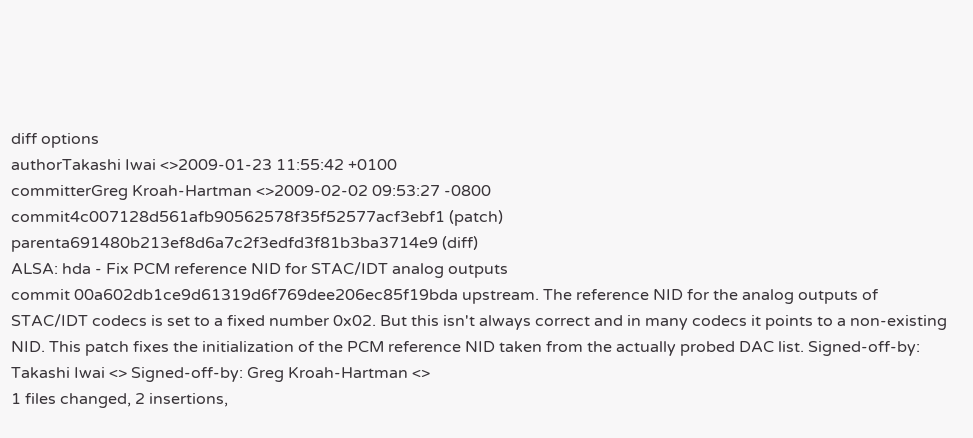diff options
authorTakashi Iwai <>2009-01-23 11:55:42 +0100
committerGreg Kroah-Hartman <>2009-02-02 09:53:27 -0800
commit4c007128d561afb90562578f35f52577acf3ebf1 (patch)
parenta691480b213ef8d6a7c2f3edfd3f81b3ba3714e9 (diff)
ALSA: hda - Fix PCM reference NID for STAC/IDT analog outputs
commit 00a602db1ce9d61319d6f769dee206ec85f19bda upstream. The reference NID for the analog outputs of STAC/IDT codecs is set to a fixed number 0x02. But this isn't always correct and in many codecs it points to a non-existing NID. This patch fixes the initialization of the PCM reference NID taken from the actually probed DAC list. Signed-off-by: Takashi Iwai <> Signed-off-by: Greg Kroah-Hartman <>
1 files changed, 2 insertions,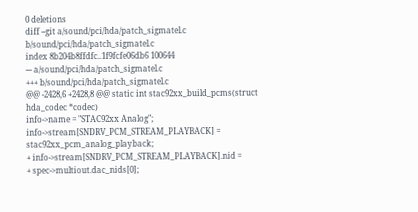0 deletions
diff --git a/sound/pci/hda/patch_sigmatel.c b/sound/pci/hda/patch_sigmatel.c
index 8b204b8ffdfc..1f9fcfe06db6 100644
--- a/sound/pci/hda/patch_sigmatel.c
+++ b/sound/pci/hda/patch_sigmatel.c
@@ -2428,6 +2428,8 @@ static int stac92xx_build_pcms(struct hda_codec *codec)
info->name = "STAC92xx Analog";
info->stream[SNDRV_PCM_STREAM_PLAYBACK] = stac92xx_pcm_analog_playback;
+ info->stream[SNDRV_PCM_STREAM_PLAYBACK].nid =
+ spec->multiout.dac_nids[0];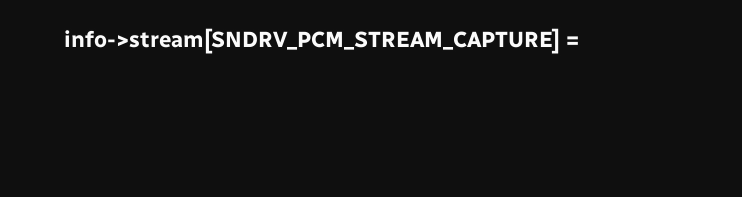info->stream[SNDRV_PCM_STREAM_CAPTURE] =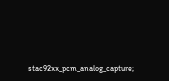stac92xx_pcm_analog_capture;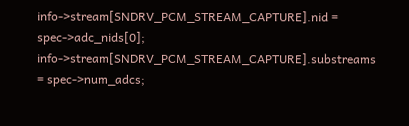info->stream[SNDRV_PCM_STREAM_CAPTURE].nid = spec->adc_nids[0];
info->stream[SNDRV_PCM_STREAM_CAPTURE].substreams = spec->num_adcs;